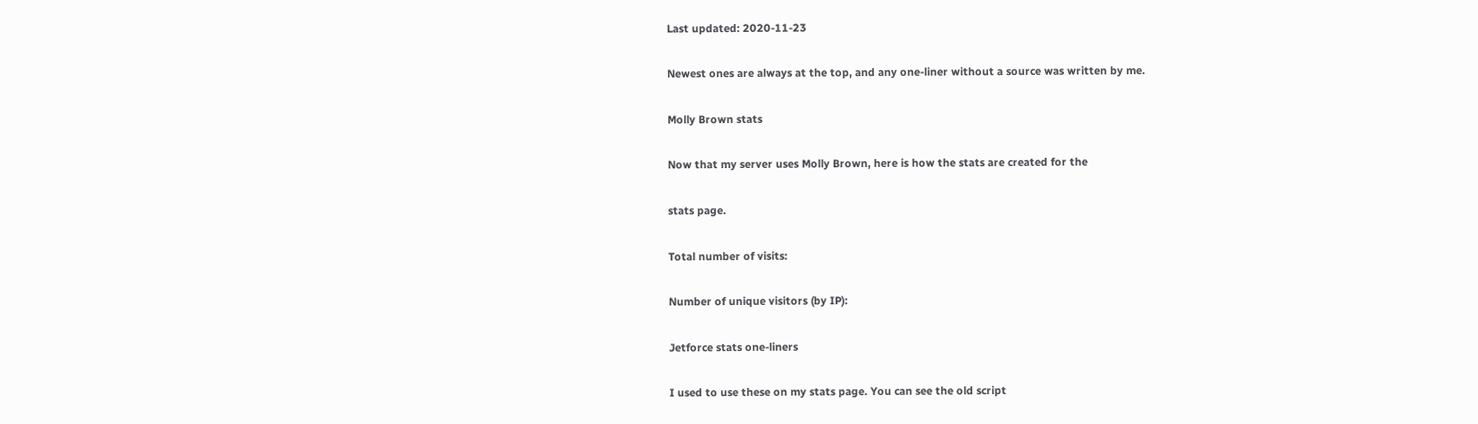Last updated: 2020-11-23

Newest ones are always at the top, and any one-liner without a source was written by me.

Molly Brown stats

Now that my server uses Molly Brown, here is how the stats are created for the

stats page.

Total number of visits:

Number of unique visitors (by IP):

Jetforce stats one-liners

I used to use these on my stats page. You can see the old script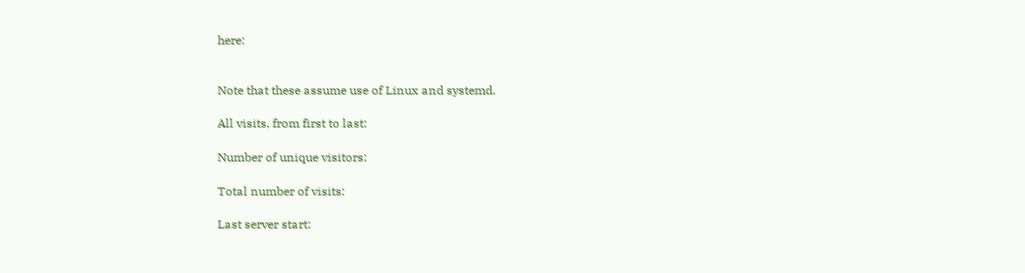here:


Note that these assume use of Linux and systemd.

All visits, from first to last:

Number of unique visitors:

Total number of visits:

Last server start: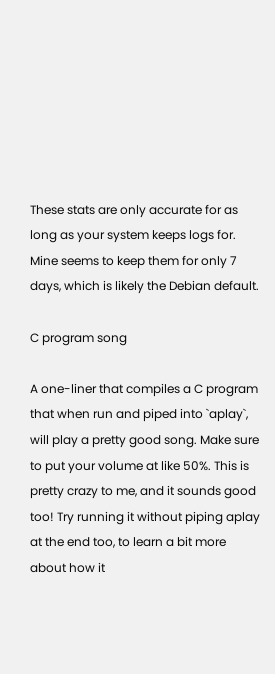These stats are only accurate for as long as your system keeps logs for. Mine seems to keep them for only 7 days, which is likely the Debian default.

C program song

A one-liner that compiles a C program that when run and piped into `aplay`, will play a pretty good song. Make sure to put your volume at like 50%. This is pretty crazy to me, and it sounds good too! Try running it without piping aplay at the end too, to learn a bit more about how it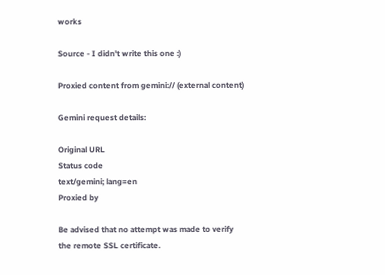works

Source - I didn't write this one :)

Proxied content from gemini:// (external content)

Gemini request details:

Original URL
Status code
text/gemini; lang=en
Proxied by

Be advised that no attempt was made to verify the remote SSL certificate.